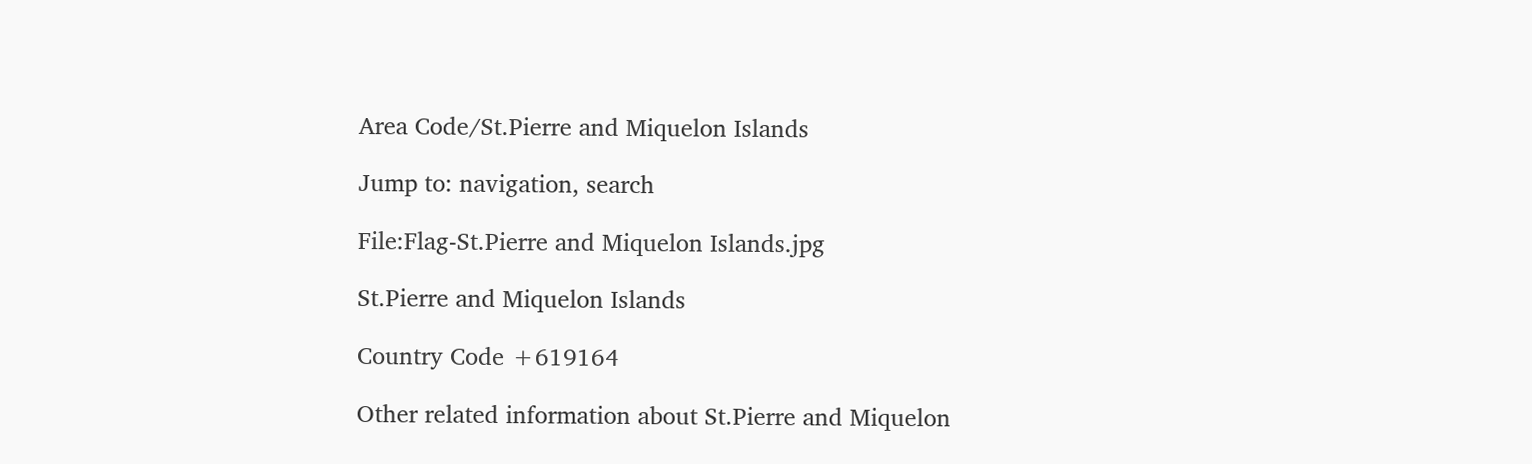Area Code/St.Pierre and Miquelon Islands

Jump to: navigation, search

File:Flag-St.Pierre and Miquelon Islands.jpg

St.Pierre and Miquelon Islands

Country Code +619164

Other related information about St.Pierre and Miquelon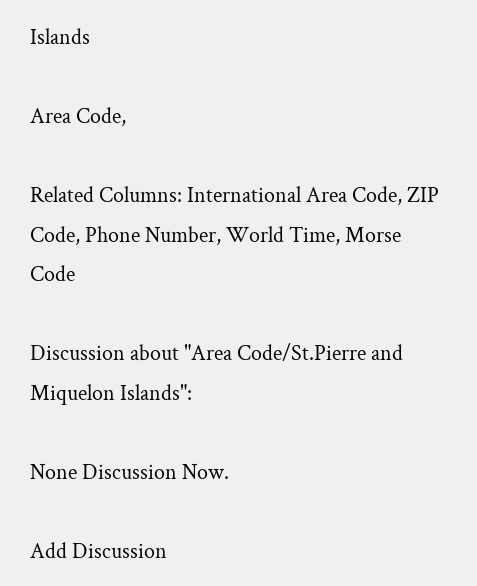Islands

Area Code,

Related Columns: International Area Code, ZIP Code, Phone Number, World Time, Morse Code

Discussion about "Area Code/St.Pierre and Miquelon Islands":

None Discussion Now.

Add Discussion